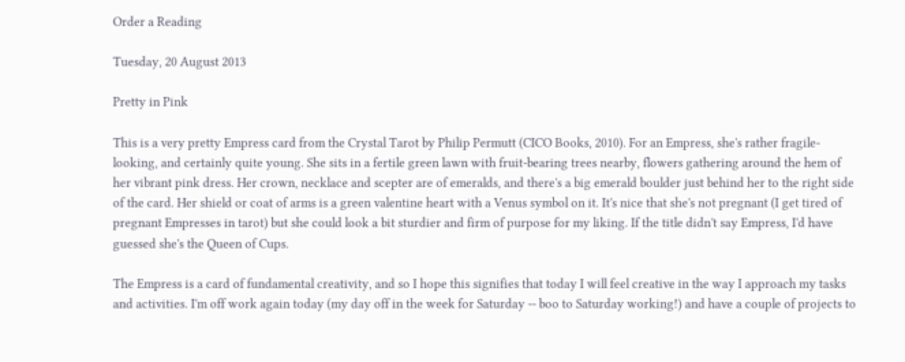Order a Reading

Tuesday, 20 August 2013

Pretty in Pink

This is a very pretty Empress card from the Crystal Tarot by Philip Permutt (CICO Books, 2010). For an Empress, she's rather fragile-looking, and certainly quite young. She sits in a fertile green lawn with fruit-bearing trees nearby, flowers gathering around the hem of her vibrant pink dress. Her crown, necklace and scepter are of emeralds, and there's a big emerald boulder just behind her to the right side of the card. Her shield or coat of arms is a green valentine heart with a Venus symbol on it. It's nice that she's not pregnant (I get tired of pregnant Empresses in tarot) but she could look a bit sturdier and firm of purpose for my liking. If the title didn't say Empress, I'd have guessed she's the Queen of Cups.

The Empress is a card of fundamental creativity, and so I hope this signifies that today I will feel creative in the way I approach my tasks and activities. I'm off work again today (my day off in the week for Saturday -- boo to Saturday working!) and have a couple of projects to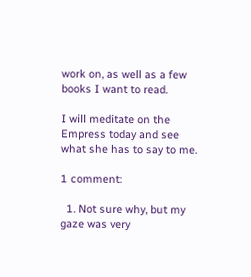work on, as well as a few books I want to read.

I will meditate on the Empress today and see what she has to say to me.

1 comment:

  1. Not sure why, but my gaze was very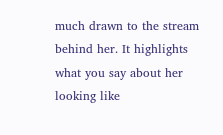much drawn to the stream behind her. It highlights what you say about her looking like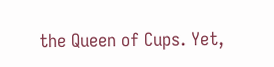the Queen of Cups. Yet,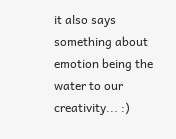it also says something about emotion being the water to our creativity... :)